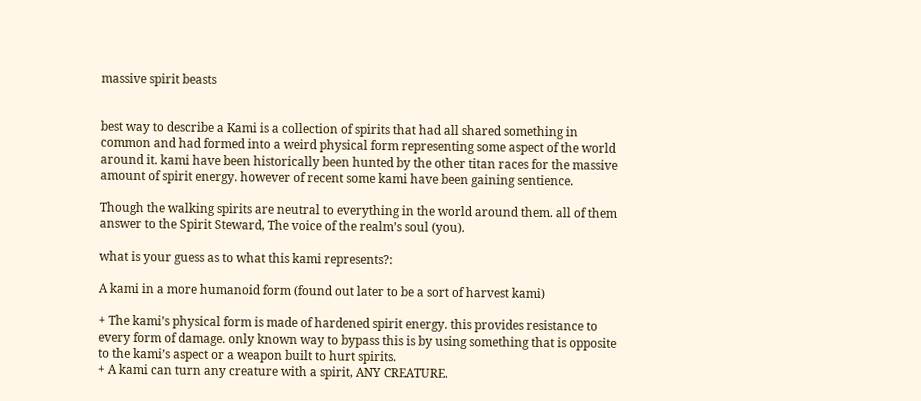massive spirit beasts


best way to describe a Kami is a collection of spirits that had all shared something in common and had formed into a weird physical form representing some aspect of the world around it. kami have been historically been hunted by the other titan races for the massive amount of spirit energy. however of recent some kami have been gaining sentience.

Though the walking spirits are neutral to everything in the world around them. all of them answer to the Spirit Steward, The voice of the realm’s soul (you).

what is your guess as to what this kami represents?:

A kami in a more humanoid form (found out later to be a sort of harvest kami)

+ The kami’s physical form is made of hardened spirit energy. this provides resistance to every form of damage. only known way to bypass this is by using something that is opposite to the kami’s aspect or a weapon built to hurt spirits.
+ A kami can turn any creature with a spirit, ANY CREATURE.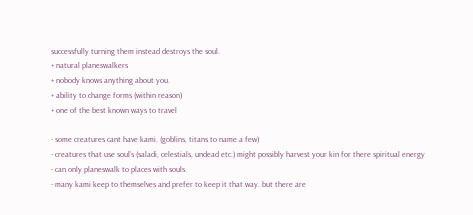successfully turning them instead destroys the soul.
+ natural planeswalkers
+ nobody knows anything about you.
+ ability to change forms (within reason)
+ one of the best known ways to travel

- some creatures cant have kami. (goblins, titans to name a few)
- creatures that use soul’s (saladi, celestials, undead etc.) might possibly harvest your kin for there spiritual energy
- can only planeswalk to places with souls.
- many kami keep to themselves and prefer to keep it that way. but there are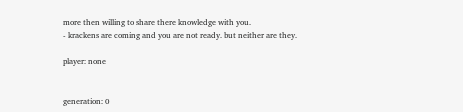more then willing to share there knowledge with you.
- krackens are coming and you are not ready. but neither are they.

player: none


generation: 0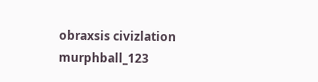obraxsis civizlation murphball_123